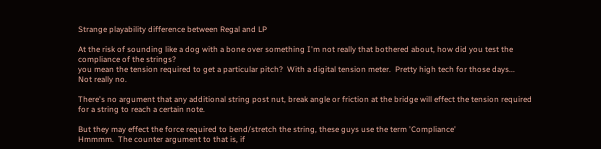Strange playability difference between Regal and LP

At the risk of sounding like a dog with a bone over something I'm not really that bothered about, how did you test the compliance of the strings?
you mean the tension required to get a particular pitch?  With a digital tension meter.  Pretty high tech for those days...
Not really no.

There's no argument that any additional string post nut, break angle or friction at the bridge will effect the tension required for a string to reach a certain note.

But they may effect the force required to bend/stretch the string, these guys use the term 'Compliance'
Hmmmm.  The counter argument to that is, if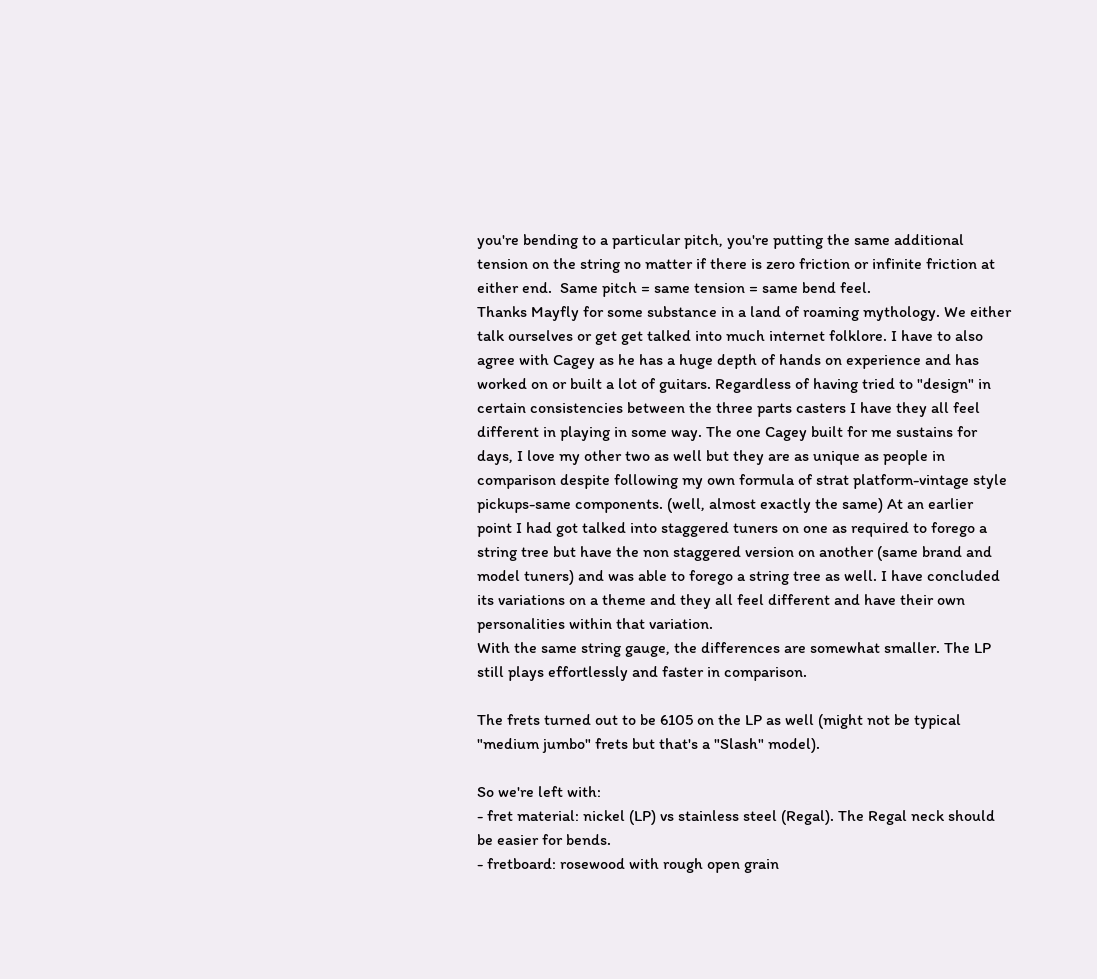you're bending to a particular pitch, you're putting the same additional tension on the string no matter if there is zero friction or infinite friction at either end.  Same pitch = same tension = same bend feel.
Thanks Mayfly for some substance in a land of roaming mythology. We either talk ourselves or get get talked into much internet folklore. I have to also agree with Cagey as he has a huge depth of hands on experience and has worked on or built a lot of guitars. Regardless of having tried to "design" in certain consistencies between the three parts casters I have they all feel different in playing in some way. The one Cagey built for me sustains for days, I love my other two as well but they are as unique as people in comparison despite following my own formula of strat platform-vintage style pickups-same components. (well, almost exactly the same) At an earlier point I had got talked into staggered tuners on one as required to forego a string tree but have the non staggered version on another (same brand and model tuners) and was able to forego a string tree as well. I have concluded its variations on a theme and they all feel different and have their own personalities within that variation.
With the same string gauge, the differences are somewhat smaller. The LP still plays effortlessly and faster in comparison.

The frets turned out to be 6105 on the LP as well (might not be typical "medium jumbo" frets but that's a "Slash" model).

So we're left with:
- fret material: nickel (LP) vs stainless steel (Regal). The Regal neck should be easier for bends.
- fretboard: rosewood with rough open grain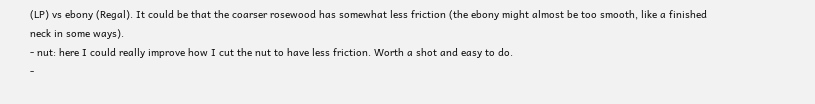(LP) vs ebony (Regal). It could be that the coarser rosewood has somewhat less friction (the ebony might almost be too smooth, like a finished neck in some ways).
- nut: here I could really improve how I cut the nut to have less friction. Worth a shot and easy to do.
-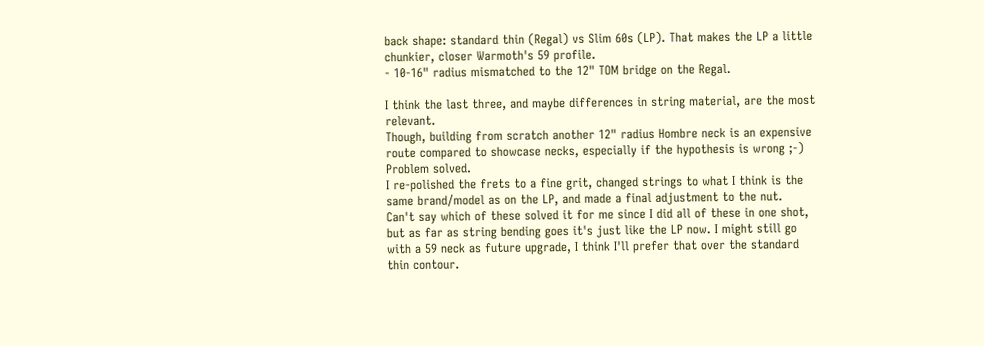back shape: standard thin (Regal) vs Slim 60s (LP). That makes the LP a little chunkier, closer Warmoth's 59 profile.
- 10-16" radius mismatched to the 12" TOM bridge on the Regal.

I think the last three, and maybe differences in string material, are the most relevant.
Though, building from scratch another 12" radius Hombre neck is an expensive route compared to showcase necks, especially if the hypothesis is wrong ;-)
Problem solved.
I re-polished the frets to a fine grit, changed strings to what I think is the same brand/model as on the LP, and made a final adjustment to the nut.
Can't say which of these solved it for me since I did all of these in one shot, but as far as string bending goes it's just like the LP now. I might still go with a 59 neck as future upgrade, I think I'll prefer that over the standard thin contour.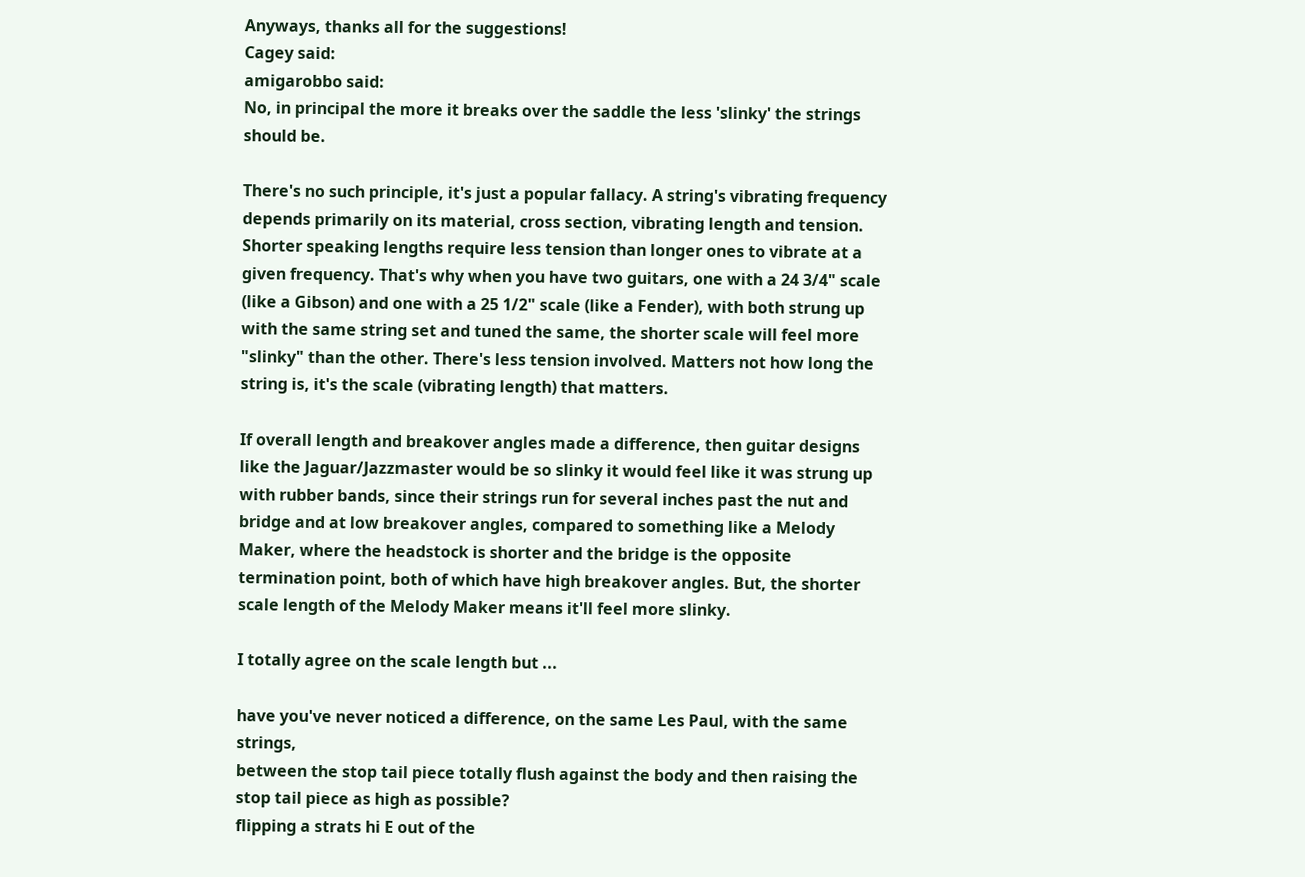Anyways, thanks all for the suggestions!
Cagey said:
amigarobbo said:
No, in principal the more it breaks over the saddle the less 'slinky' the strings should be.

There's no such principle, it's just a popular fallacy. A string's vibrating frequency depends primarily on its material, cross section, vibrating length and tension. Shorter speaking lengths require less tension than longer ones to vibrate at a given frequency. That's why when you have two guitars, one with a 24 3/4" scale (like a Gibson) and one with a 25 1/2" scale (like a Fender), with both strung up with the same string set and tuned the same, the shorter scale will feel more "slinky" than the other. There's less tension involved. Matters not how long the string is, it's the scale (vibrating length) that matters.

If overall length and breakover angles made a difference, then guitar designs like the Jaguar/Jazzmaster would be so slinky it would feel like it was strung up with rubber bands, since their strings run for several inches past the nut and bridge and at low breakover angles, compared to something like a Melody Maker, where the headstock is shorter and the bridge is the opposite termination point, both of which have high breakover angles. But, the shorter scale length of the Melody Maker means it'll feel more slinky.

I totally agree on the scale length but ...

have you've never noticed a difference, on the same Les Paul, with the same strings,
between the stop tail piece totally flush against the body and then raising the stop tail piece as high as possible?
flipping a strats hi E out of the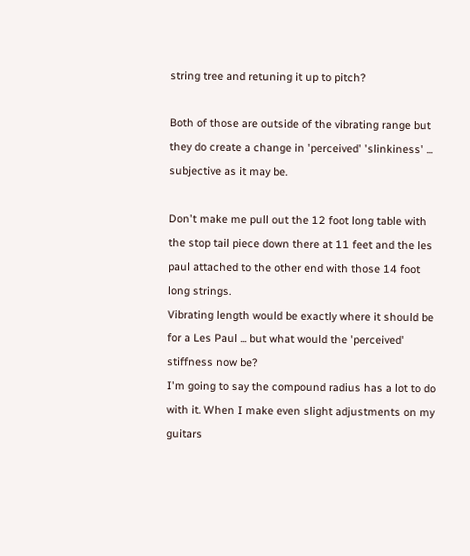string tree and retuning it up to pitch?

Both of those are outside of the vibrating range but they do create a change in 'perceived' 'slinkiness' ... subjective as it may be.

Don't make me pull out the 12 foot long table with the stop tail piece down there at 11 feet and the les paul attached to the other end with those 14 foot long strings.
Vibrating length would be exactly where it should be for a Les Paul ... but what would the 'perceived' stiffness now be?
I'm going to say the compound radius has a lot to do with it. When I make even slight adjustments on my guitars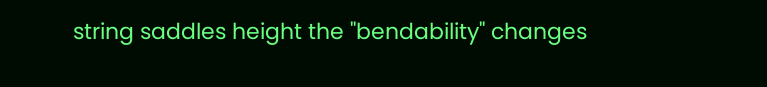string saddles height the "bendability" changes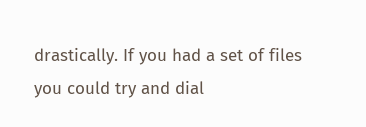drastically. If you had a set of files you could try and dial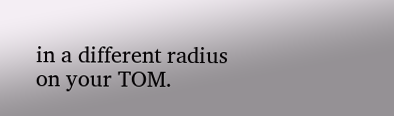in a different radius on your TOM.